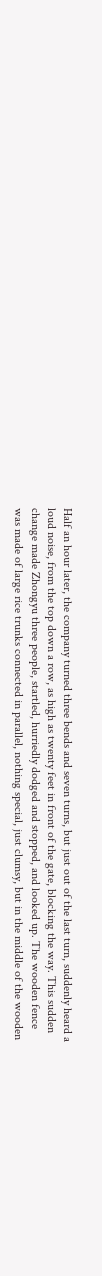Half an hour later, the company turned three bends and seven turns, but just out of the last turn, suddenly heard a loud noise, from the top down a row, as high as twenty feet in front of the gate, blocking the way. This sudden change made Zhongyu three people, startled, hurriedly dodged and stopped, and looked up. The wooden fence was made of large rice trunks connected in parallel, nothing special, just clumsy, but in the middle of the wooden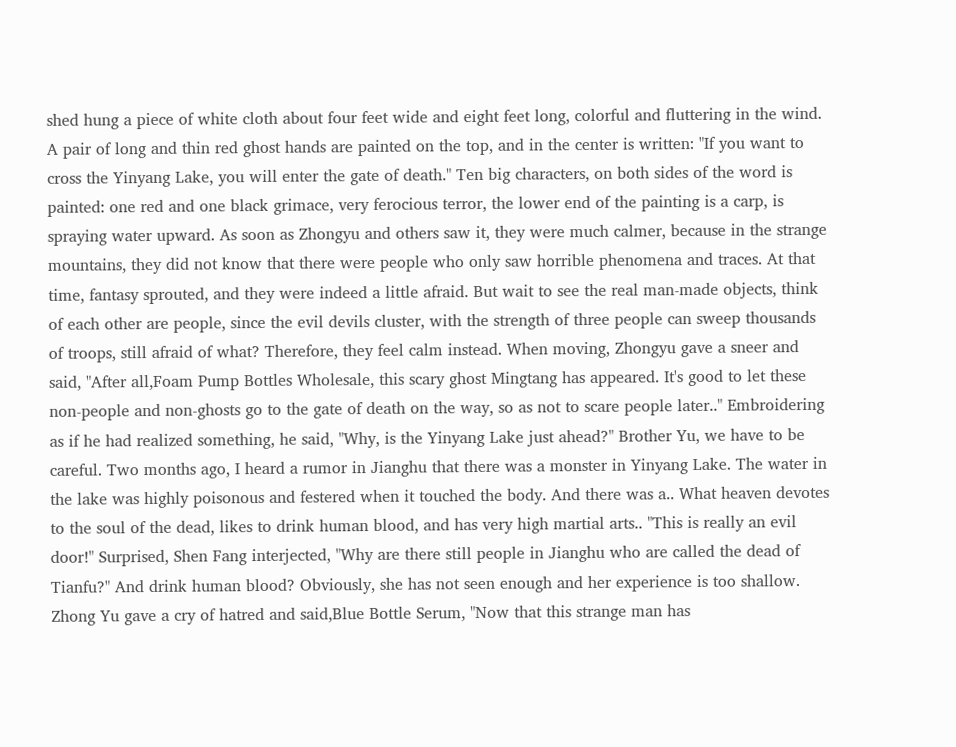shed hung a piece of white cloth about four feet wide and eight feet long, colorful and fluttering in the wind. A pair of long and thin red ghost hands are painted on the top, and in the center is written: "If you want to cross the Yinyang Lake, you will enter the gate of death." Ten big characters, on both sides of the word is painted: one red and one black grimace, very ferocious terror, the lower end of the painting is a carp, is spraying water upward. As soon as Zhongyu and others saw it, they were much calmer, because in the strange mountains, they did not know that there were people who only saw horrible phenomena and traces. At that time, fantasy sprouted, and they were indeed a little afraid. But wait to see the real man-made objects, think of each other are people, since the evil devils cluster, with the strength of three people can sweep thousands of troops, still afraid of what? Therefore, they feel calm instead. When moving, Zhongyu gave a sneer and said, "After all,Foam Pump Bottles Wholesale, this scary ghost Mingtang has appeared. It's good to let these non-people and non-ghosts go to the gate of death on the way, so as not to scare people later.." Embroidering as if he had realized something, he said, "Why, is the Yinyang Lake just ahead?" Brother Yu, we have to be careful. Two months ago, I heard a rumor in Jianghu that there was a monster in Yinyang Lake. The water in the lake was highly poisonous and festered when it touched the body. And there was a.. What heaven devotes to the soul of the dead, likes to drink human blood, and has very high martial arts.. "This is really an evil door!" Surprised, Shen Fang interjected, "Why are there still people in Jianghu who are called the dead of Tianfu?" And drink human blood? Obviously, she has not seen enough and her experience is too shallow. Zhong Yu gave a cry of hatred and said,Blue Bottle Serum, "Now that this strange man has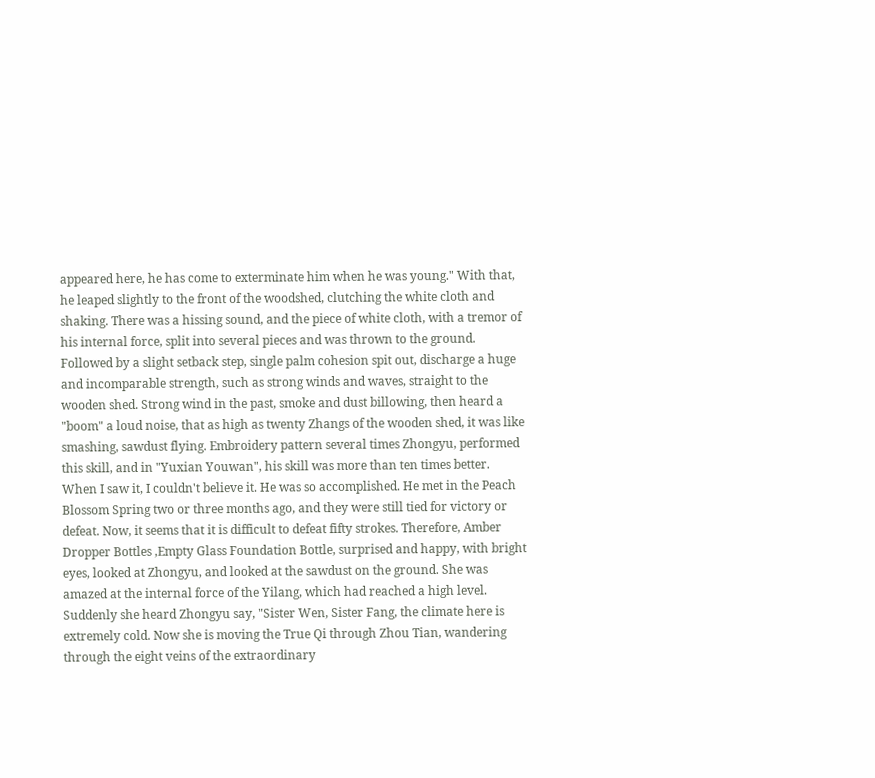appeared here, he has come to exterminate him when he was young." With that, he leaped slightly to the front of the woodshed, clutching the white cloth and shaking. There was a hissing sound, and the piece of white cloth, with a tremor of his internal force, split into several pieces and was thrown to the ground. Followed by a slight setback step, single palm cohesion spit out, discharge a huge and incomparable strength, such as strong winds and waves, straight to the wooden shed. Strong wind in the past, smoke and dust billowing, then heard a "boom" a loud noise, that as high as twenty Zhangs of the wooden shed, it was like smashing, sawdust flying. Embroidery pattern several times Zhongyu, performed this skill, and in "Yuxian Youwan", his skill was more than ten times better. When I saw it, I couldn't believe it. He was so accomplished. He met in the Peach Blossom Spring two or three months ago, and they were still tied for victory or defeat. Now, it seems that it is difficult to defeat fifty strokes. Therefore, Amber Dropper Bottles ,Empty Glass Foundation Bottle, surprised and happy, with bright eyes, looked at Zhongyu, and looked at the sawdust on the ground. She was amazed at the internal force of the Yilang, which had reached a high level. Suddenly she heard Zhongyu say, "Sister Wen, Sister Fang, the climate here is extremely cold. Now she is moving the True Qi through Zhou Tian, wandering through the eight veins of the extraordinary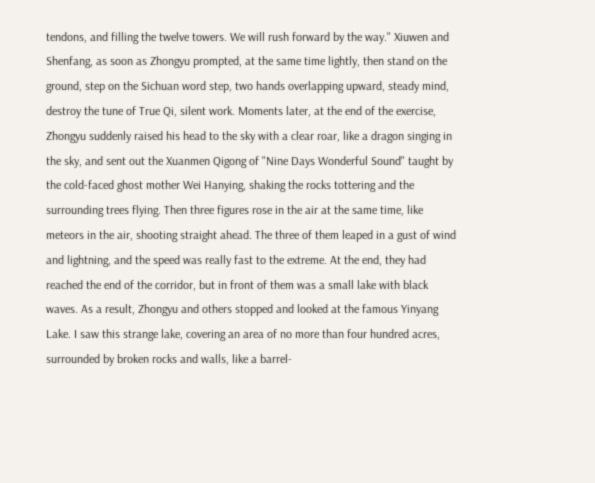tendons, and filling the twelve towers. We will rush forward by the way." Xiuwen and Shenfang, as soon as Zhongyu prompted, at the same time lightly, then stand on the ground, step on the Sichuan word step, two hands overlapping upward, steady mind, destroy the tune of True Qi, silent work. Moments later, at the end of the exercise, Zhongyu suddenly raised his head to the sky with a clear roar, like a dragon singing in the sky, and sent out the Xuanmen Qigong of "Nine Days Wonderful Sound" taught by the cold-faced ghost mother Wei Hanying, shaking the rocks tottering and the surrounding trees flying. Then three figures rose in the air at the same time, like meteors in the air, shooting straight ahead. The three of them leaped in a gust of wind and lightning, and the speed was really fast to the extreme. At the end, they had reached the end of the corridor, but in front of them was a small lake with black waves. As a result, Zhongyu and others stopped and looked at the famous Yinyang Lake. I saw this strange lake, covering an area of no more than four hundred acres, surrounded by broken rocks and walls, like a barrel-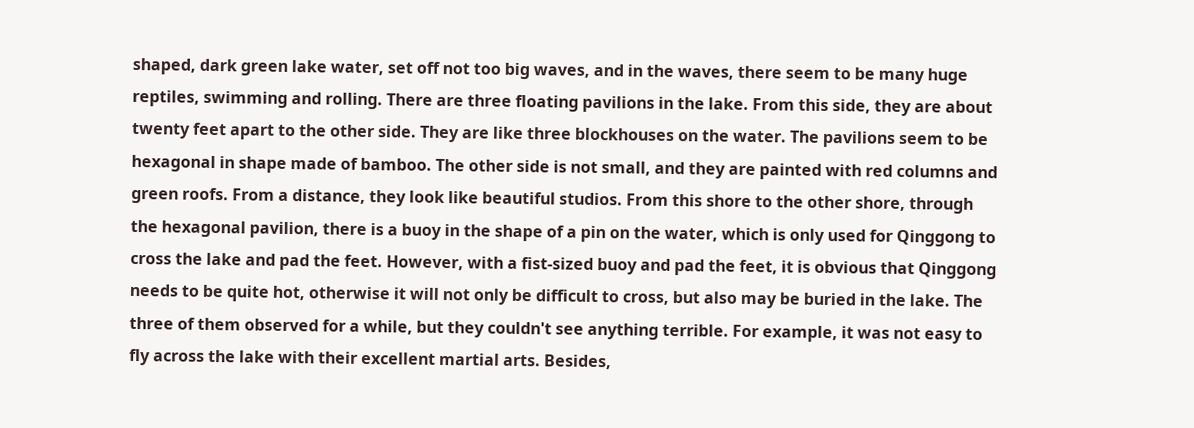shaped, dark green lake water, set off not too big waves, and in the waves, there seem to be many huge reptiles, swimming and rolling. There are three floating pavilions in the lake. From this side, they are about twenty feet apart to the other side. They are like three blockhouses on the water. The pavilions seem to be hexagonal in shape made of bamboo. The other side is not small, and they are painted with red columns and green roofs. From a distance, they look like beautiful studios. From this shore to the other shore, through the hexagonal pavilion, there is a buoy in the shape of a pin on the water, which is only used for Qinggong to cross the lake and pad the feet. However, with a fist-sized buoy and pad the feet, it is obvious that Qinggong needs to be quite hot, otherwise it will not only be difficult to cross, but also may be buried in the lake. The three of them observed for a while, but they couldn't see anything terrible. For example, it was not easy to fly across the lake with their excellent martial arts. Besides,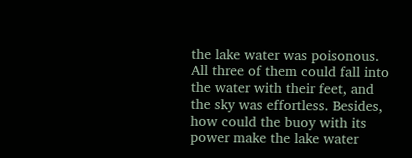the lake water was poisonous. All three of them could fall into the water with their feet, and the sky was effortless. Besides, how could the buoy with its power make the lake water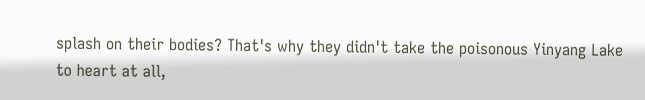splash on their bodies? That's why they didn't take the poisonous Yinyang Lake to heart at all,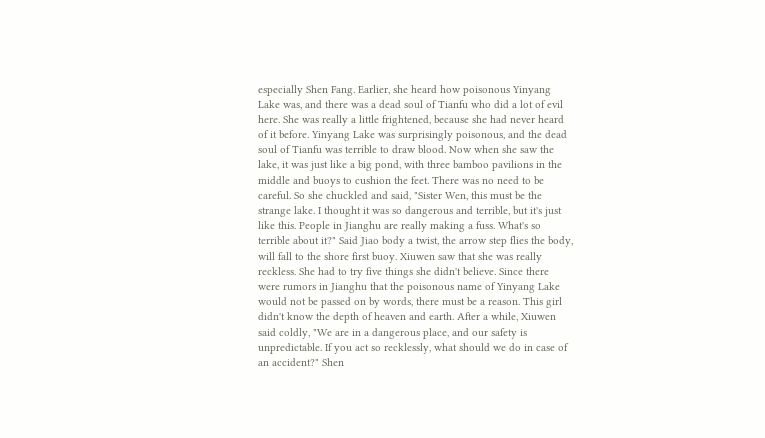especially Shen Fang. Earlier, she heard how poisonous Yinyang Lake was, and there was a dead soul of Tianfu who did a lot of evil here. She was really a little frightened, because she had never heard of it before. Yinyang Lake was surprisingly poisonous, and the dead soul of Tianfu was terrible to draw blood. Now when she saw the lake, it was just like a big pond, with three bamboo pavilions in the middle and buoys to cushion the feet. There was no need to be careful. So she chuckled and said, "Sister Wen, this must be the strange lake. I thought it was so dangerous and terrible, but it's just like this. People in Jianghu are really making a fuss. What's so terrible about it?" Said Jiao body a twist, the arrow step flies the body, will fall to the shore first buoy. Xiuwen saw that she was really reckless. She had to try five things she didn't believe. Since there were rumors in Jianghu that the poisonous name of Yinyang Lake would not be passed on by words, there must be a reason. This girl didn't know the depth of heaven and earth. After a while, Xiuwen said coldly, "We are in a dangerous place, and our safety is unpredictable. If you act so recklessly, what should we do in case of an accident?" Shen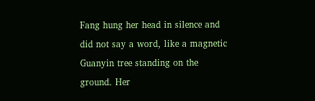Fang hung her head in silence and did not say a word, like a magnetic Guanyin tree standing on the ground. Her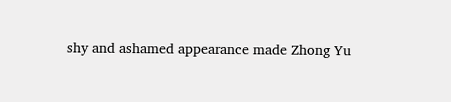shy and ashamed appearance made Zhong Yu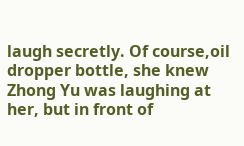laugh secretly. Of course,oil dropper bottle, she knew Zhong Yu was laughing at her, but in front of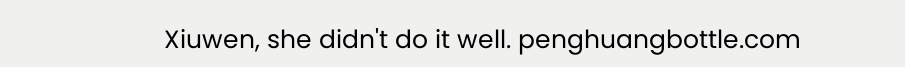Xiuwen, she didn't do it well. penghuangbottle.com